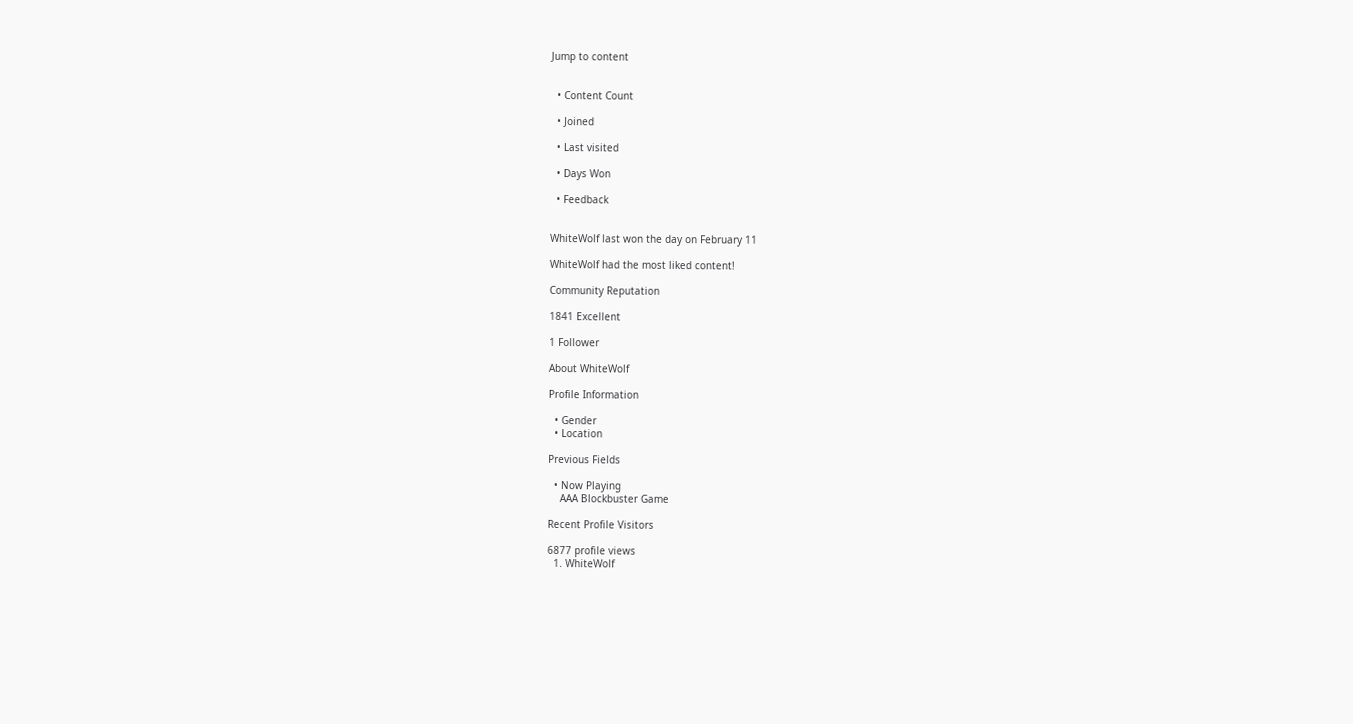Jump to content


  • Content Count

  • Joined

  • Last visited

  • Days Won

  • Feedback


WhiteWolf last won the day on February 11

WhiteWolf had the most liked content!

Community Reputation

1841 Excellent

1 Follower

About WhiteWolf

Profile Information

  • Gender
  • Location

Previous Fields

  • Now Playing
    AAA Blockbuster Game

Recent Profile Visitors

6877 profile views
  1. WhiteWolf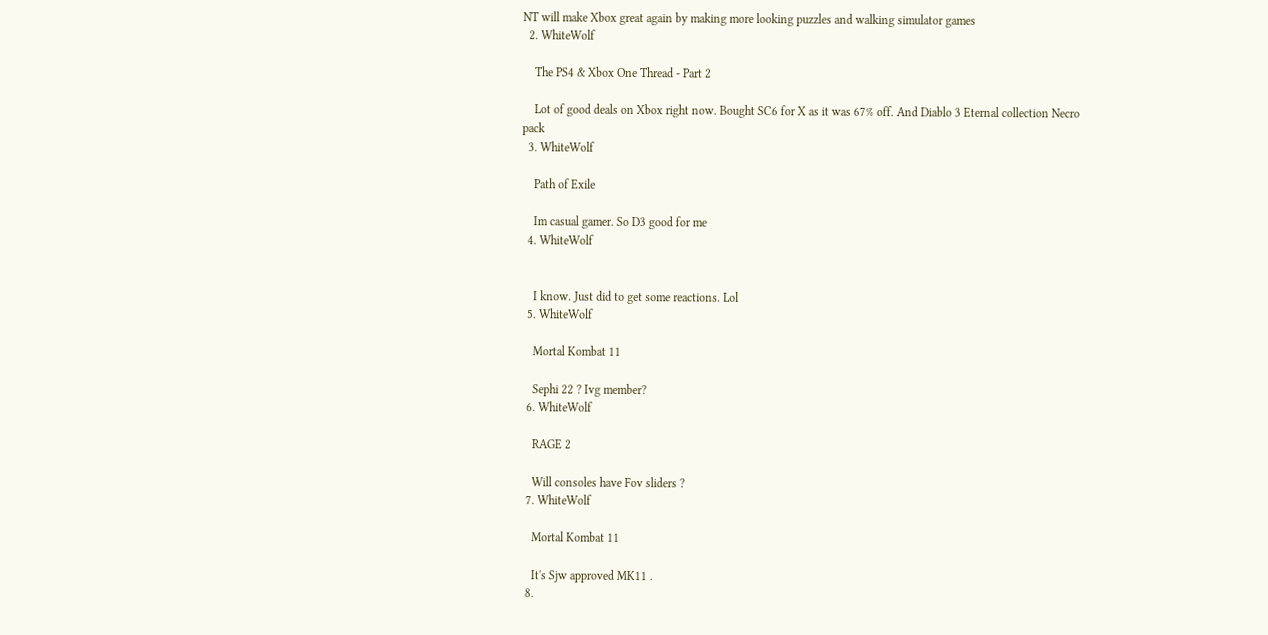NT will make Xbox great again by making more looking puzzles and walking simulator games
  2. WhiteWolf

    The PS4 & Xbox One Thread - Part 2

    Lot of good deals on Xbox right now. Bought SC6 for X as it was 67% off. And Diablo 3 Eternal collection Necro pack
  3. WhiteWolf

    Path of Exile

    Im casual gamer. So D3 good for me
  4. WhiteWolf


    I know. Just did to get some reactions. Lol
  5. WhiteWolf

    Mortal Kombat 11

    Sephi 22 ? Ivg member?
  6. WhiteWolf

    RAGE 2

    Will consoles have Fov sliders ?
  7. WhiteWolf

    Mortal Kombat 11

    It's Sjw approved MK11 .
  8.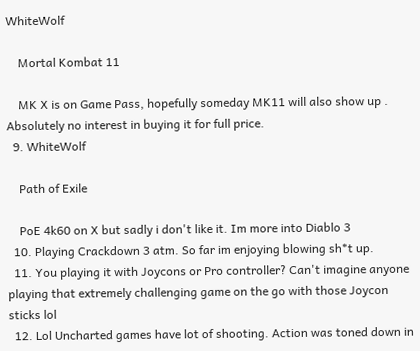WhiteWolf

    Mortal Kombat 11

    MK X is on Game Pass, hopefully someday MK11 will also show up . Absolutely no interest in buying it for full price.
  9. WhiteWolf

    Path of Exile

    PoE 4k60 on X but sadly i don't like it. Im more into Diablo 3
  10. Playing Crackdown 3 atm. So far im enjoying blowing sh*t up.
  11. You playing it with Joycons or Pro controller? Can't imagine anyone playing that extremely challenging game on the go with those Joycon sticks lol
  12. Lol Uncharted games have lot of shooting. Action was toned down in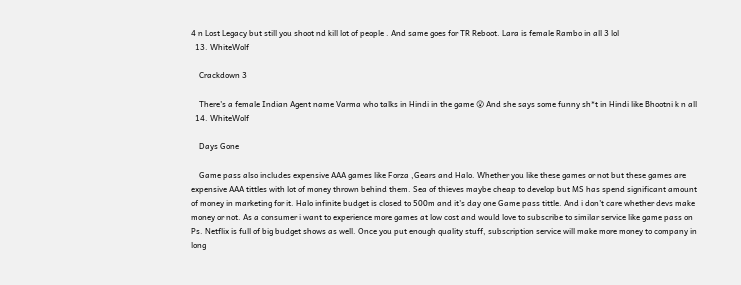4 n Lost Legacy but still you shoot nd kill lot of people . And same goes for TR Reboot. Lara is female Rambo in all 3 lol
  13. WhiteWolf

    Crackdown 3

    There's a female Indian Agent name Varma who talks in Hindi in the game 😮 And she says some funny sh*t in Hindi like Bhootni k n all
  14. WhiteWolf

    Days Gone

    Game pass also includes expensive AAA games like Forza ,Gears and Halo. Whether you like these games or not but these games are expensive AAA tittles with lot of money thrown behind them. Sea of thieves maybe cheap to develop but MS has spend significant amount of money in marketing for it. Halo infinite budget is closed to 500m and it's day one Game pass tittle. And i don't care whether devs make money or not. As a consumer i want to experience more games at low cost and would love to subscribe to similar service like game pass on Ps. Netflix is full of big budget shows as well. Once you put enough quality stuff, subscription service will make more money to company in long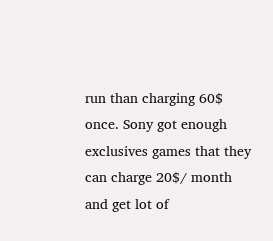run than charging 60$ once. Sony got enough exclusives games that they can charge 20$/ month and get lot of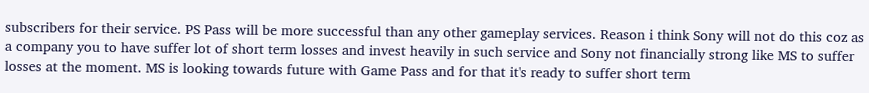subscribers for their service. PS Pass will be more successful than any other gameplay services. Reason i think Sony will not do this coz as a company you to have suffer lot of short term losses and invest heavily in such service and Sony not financially strong like MS to suffer losses at the moment. MS is looking towards future with Game Pass and for that it's ready to suffer short term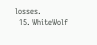losses.
  15. WhiteWolf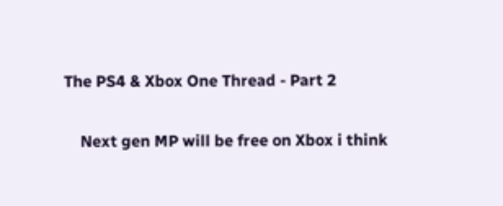The PS4 & Xbox One Thread - Part 2

    Next gen MP will be free on Xbox i think